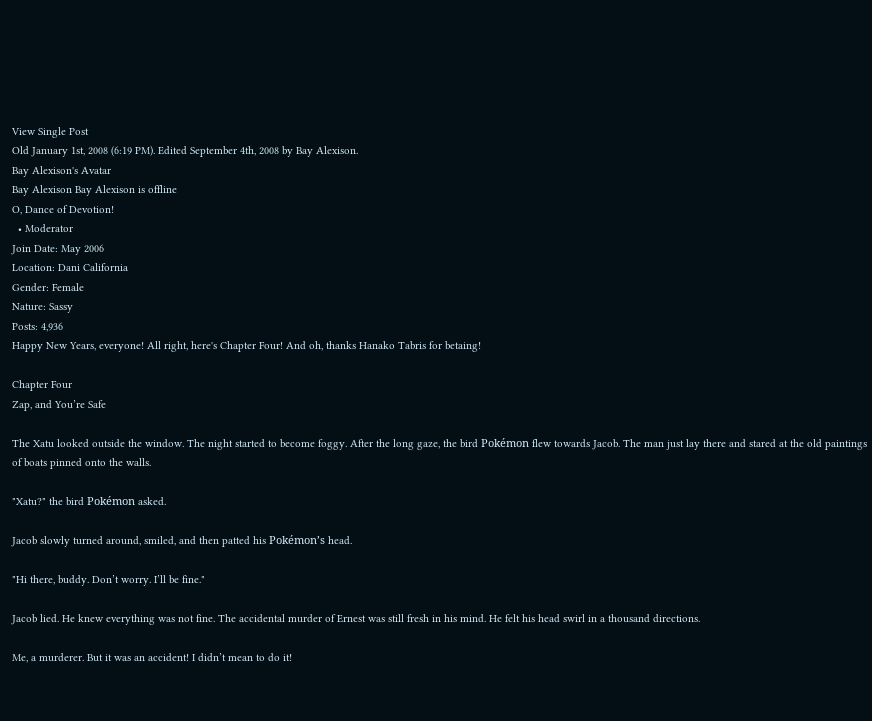View Single Post
Old January 1st, 2008 (6:19 PM). Edited September 4th, 2008 by Bay Alexison.
Bay Alexison's Avatar
Bay Alexison Bay Alexison is offline
O, Dance of Devotion!
  • Moderator
Join Date: May 2006
Location: Dani California
Gender: Female
Nature: Sassy
Posts: 4,936
Happy New Years, everyone! All right, here's Chapter Four! And oh, thanks Hanako Tabris for betaing!

Chapter Four
Zap, and You’re Safe

The Xatu looked outside the window. The night started to become foggy. After the long gaze, the bird Pokémon flew towards Jacob. The man just lay there and stared at the old paintings of boats pinned onto the walls.

"Xatu?" the bird Pokémon asked.

Jacob slowly turned around, smiled, and then patted his Pokémon’s head.

"Hi there, buddy. Don’t worry. I’ll be fine."

Jacob lied. He knew everything was not fine. The accidental murder of Ernest was still fresh in his mind. He felt his head swirl in a thousand directions.

Me, a murderer. But it was an accident! I didn’t mean to do it!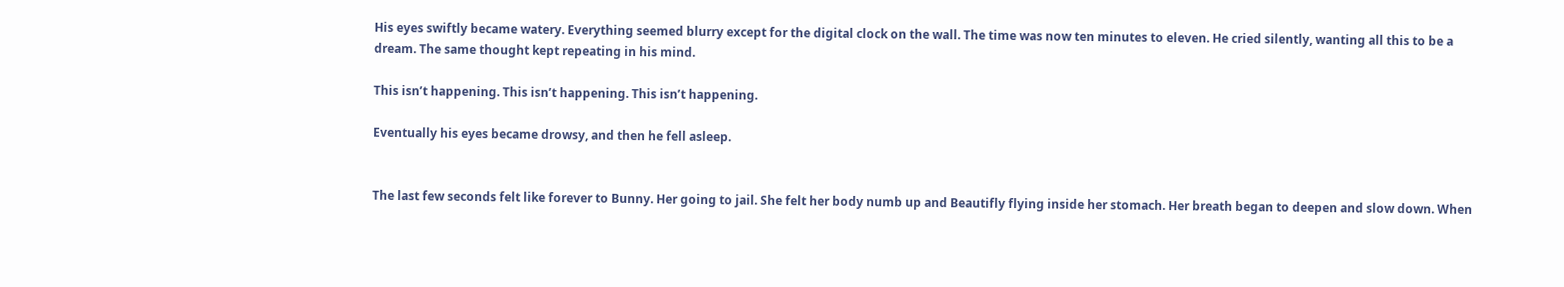His eyes swiftly became watery. Everything seemed blurry except for the digital clock on the wall. The time was now ten minutes to eleven. He cried silently, wanting all this to be a dream. The same thought kept repeating in his mind.

This isn’t happening. This isn’t happening. This isn’t happening.

Eventually his eyes became drowsy, and then he fell asleep.


The last few seconds felt like forever to Bunny. Her going to jail. She felt her body numb up and Beautifly flying inside her stomach. Her breath began to deepen and slow down. When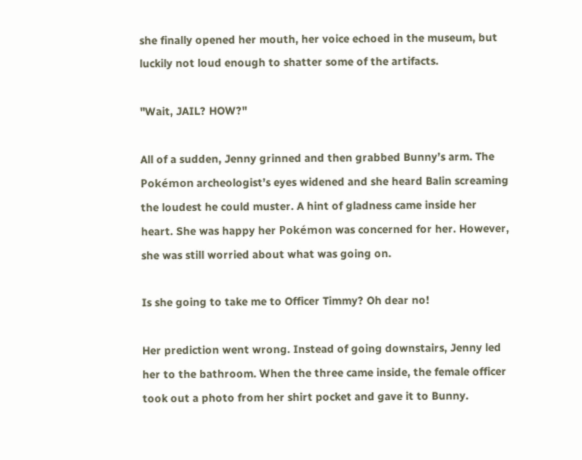she finally opened her mouth, her voice echoed in the museum, but luckily not loud enough to shatter some of the artifacts.

"Wait, JAIL? HOW?"

All of a sudden, Jenny grinned and then grabbed Bunny’s arm. The Pokémon archeologist’s eyes widened and she heard Balin screaming the loudest he could muster. A hint of gladness came inside her heart. She was happy her Pokémon was concerned for her. However, she was still worried about what was going on.

Is she going to take me to Officer Timmy? Oh dear no!

Her prediction went wrong. Instead of going downstairs, Jenny led her to the bathroom. When the three came inside, the female officer took out a photo from her shirt pocket and gave it to Bunny.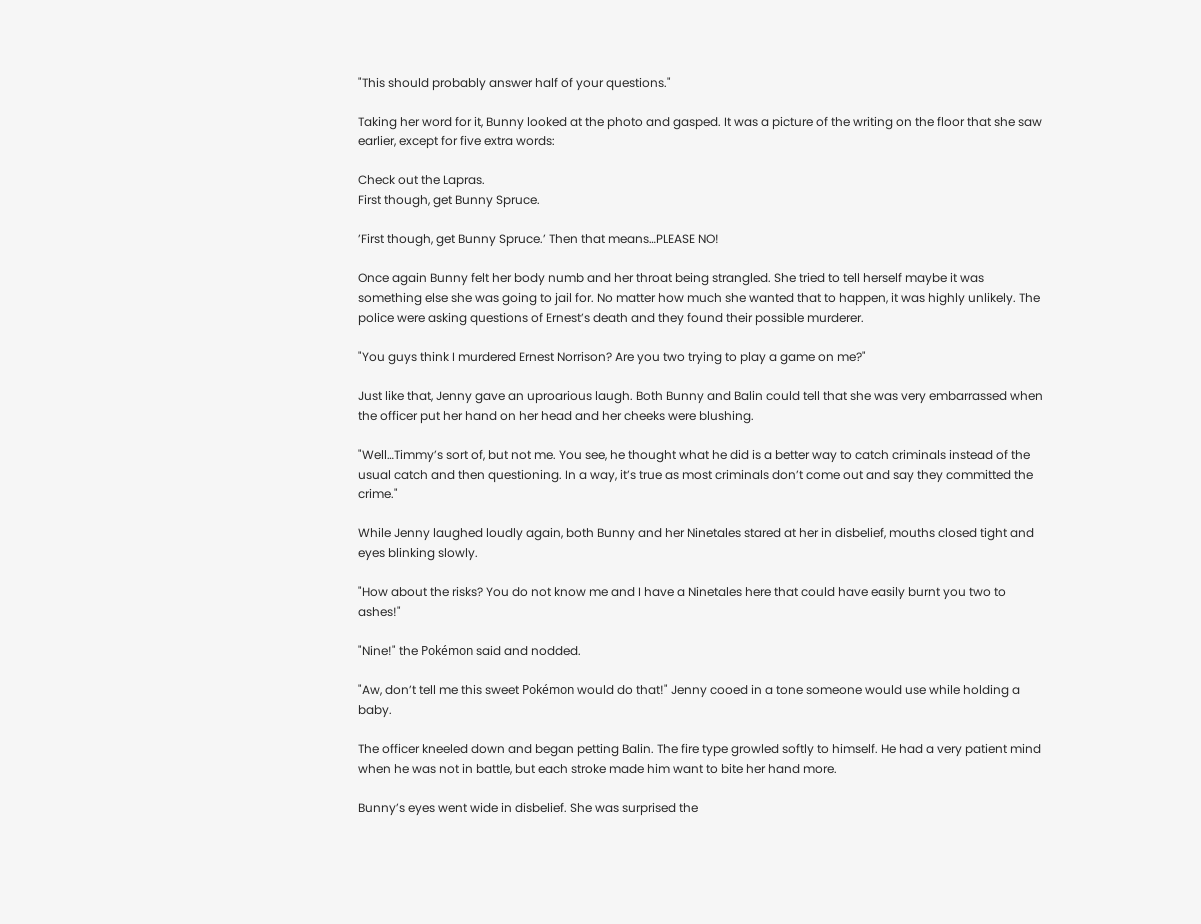"This should probably answer half of your questions."

Taking her word for it, Bunny looked at the photo and gasped. It was a picture of the writing on the floor that she saw earlier, except for five extra words:

Check out the Lapras.
First though, get Bunny Spruce.

’First though, get Bunny Spruce.’ Then that means…PLEASE NO!

Once again Bunny felt her body numb and her throat being strangled. She tried to tell herself maybe it was something else she was going to jail for. No matter how much she wanted that to happen, it was highly unlikely. The police were asking questions of Ernest’s death and they found their possible murderer.

"You guys think I murdered Ernest Norrison? Are you two trying to play a game on me?"

Just like that, Jenny gave an uproarious laugh. Both Bunny and Balin could tell that she was very embarrassed when the officer put her hand on her head and her cheeks were blushing.

"Well…Timmy’s sort of, but not me. You see, he thought what he did is a better way to catch criminals instead of the usual catch and then questioning. In a way, it’s true as most criminals don’t come out and say they committed the crime."

While Jenny laughed loudly again, both Bunny and her Ninetales stared at her in disbelief, mouths closed tight and eyes blinking slowly.

"How about the risks? You do not know me and I have a Ninetales here that could have easily burnt you two to ashes!"

"Nine!" the Pokémon said and nodded.

"Aw, don’t tell me this sweet Pokémon would do that!" Jenny cooed in a tone someone would use while holding a baby.

The officer kneeled down and began petting Balin. The fire type growled softly to himself. He had a very patient mind when he was not in battle, but each stroke made him want to bite her hand more.

Bunny’s eyes went wide in disbelief. She was surprised the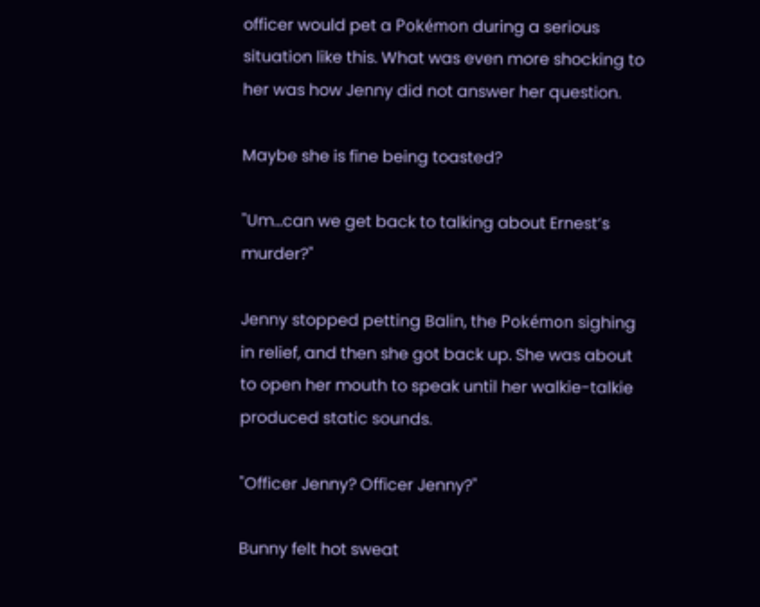officer would pet a Pokémon during a serious situation like this. What was even more shocking to her was how Jenny did not answer her question.

Maybe she is fine being toasted?

"Um…can we get back to talking about Ernest’s murder?"

Jenny stopped petting Balin, the Pokémon sighing in relief, and then she got back up. She was about to open her mouth to speak until her walkie-talkie produced static sounds.

"Officer Jenny? Officer Jenny?"

Bunny felt hot sweat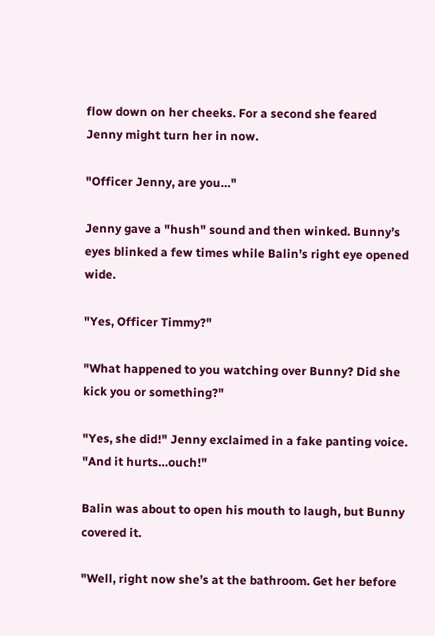flow down on her cheeks. For a second she feared Jenny might turn her in now.

"Officer Jenny, are you…"

Jenny gave a "hush" sound and then winked. Bunny’s eyes blinked a few times while Balin’s right eye opened wide.

"Yes, Officer Timmy?"

"What happened to you watching over Bunny? Did she kick you or something?"

"Yes, she did!" Jenny exclaimed in a fake panting voice. "And it hurts…ouch!"

Balin was about to open his mouth to laugh, but Bunny covered it.

"Well, right now she’s at the bathroom. Get her before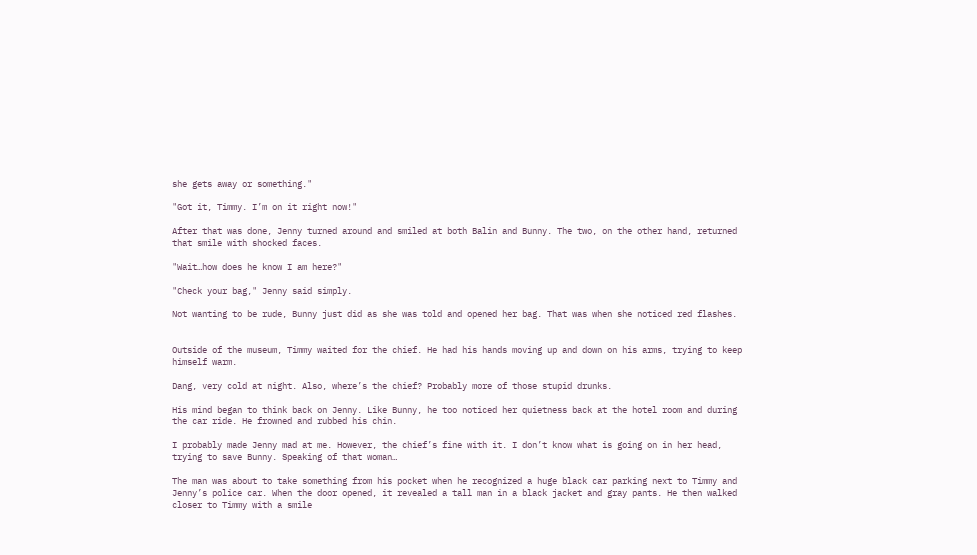she gets away or something."

"Got it, Timmy. I’m on it right now!"

After that was done, Jenny turned around and smiled at both Balin and Bunny. The two, on the other hand, returned that smile with shocked faces.

"Wait…how does he know I am here?"

"Check your bag," Jenny said simply.

Not wanting to be rude, Bunny just did as she was told and opened her bag. That was when she noticed red flashes.


Outside of the museum, Timmy waited for the chief. He had his hands moving up and down on his arms, trying to keep himself warm.

Dang, very cold at night. Also, where’s the chief? Probably more of those stupid drunks.

His mind began to think back on Jenny. Like Bunny, he too noticed her quietness back at the hotel room and during the car ride. He frowned and rubbed his chin.

I probably made Jenny mad at me. However, the chief’s fine with it. I don’t know what is going on in her head, trying to save Bunny. Speaking of that woman…

The man was about to take something from his pocket when he recognized a huge black car parking next to Timmy and Jenny’s police car. When the door opened, it revealed a tall man in a black jacket and gray pants. He then walked closer to Timmy with a smile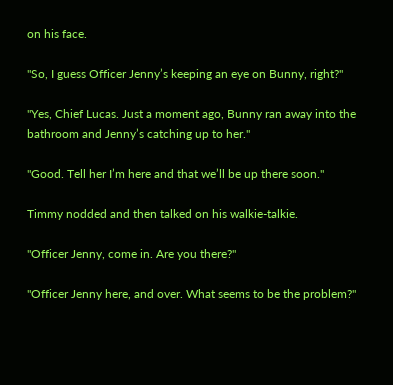on his face.

"So, I guess Officer Jenny’s keeping an eye on Bunny, right?"

"Yes, Chief Lucas. Just a moment ago, Bunny ran away into the bathroom and Jenny’s catching up to her."

"Good. Tell her I’m here and that we’ll be up there soon."

Timmy nodded and then talked on his walkie-talkie.

"Officer Jenny, come in. Are you there?"

"Officer Jenny here, and over. What seems to be the problem?"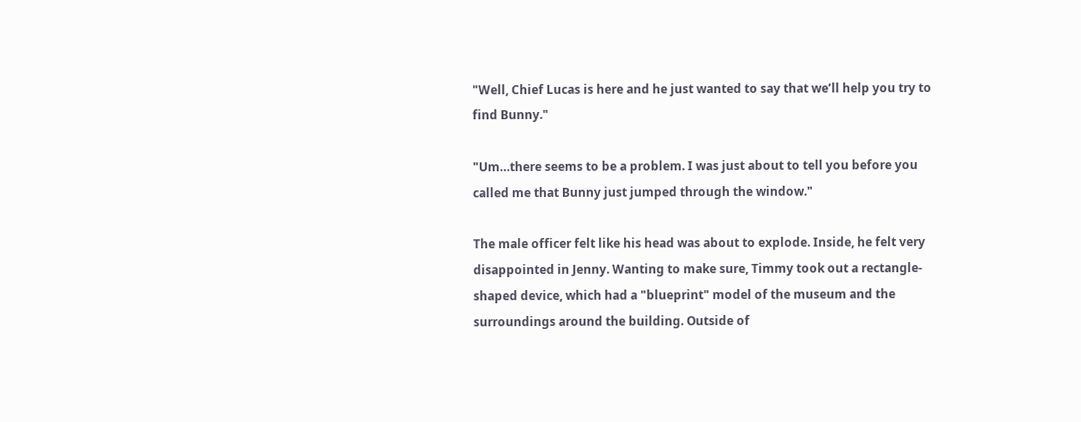"Well, Chief Lucas is here and he just wanted to say that we’ll help you try to find Bunny."

"Um…there seems to be a problem. I was just about to tell you before you called me that Bunny just jumped through the window."

The male officer felt like his head was about to explode. Inside, he felt very disappointed in Jenny. Wanting to make sure, Timmy took out a rectangle-shaped device, which had a "blueprint" model of the museum and the surroundings around the building. Outside of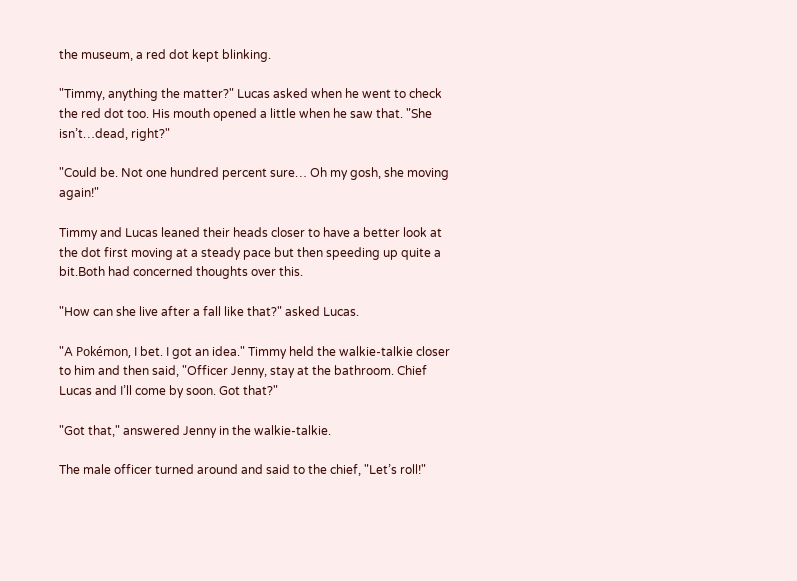the museum, a red dot kept blinking.

"Timmy, anything the matter?" Lucas asked when he went to check the red dot too. His mouth opened a little when he saw that. "She isn’t…dead, right?"

"Could be. Not one hundred percent sure… Oh my gosh, she moving again!"

Timmy and Lucas leaned their heads closer to have a better look at the dot first moving at a steady pace but then speeding up quite a bit.Both had concerned thoughts over this.

"How can she live after a fall like that?" asked Lucas.

"A Pokémon, I bet. I got an idea." Timmy held the walkie-talkie closer to him and then said, "Officer Jenny, stay at the bathroom. Chief Lucas and I’ll come by soon. Got that?"

"Got that," answered Jenny in the walkie-talkie.

The male officer turned around and said to the chief, "Let’s roll!"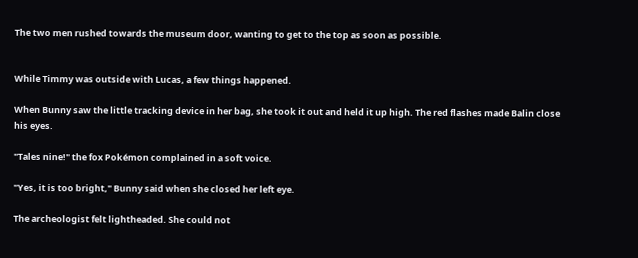The two men rushed towards the museum door, wanting to get to the top as soon as possible.


While Timmy was outside with Lucas, a few things happened.

When Bunny saw the little tracking device in her bag, she took it out and held it up high. The red flashes made Balin close his eyes.

"Tales nine!" the fox Pokémon complained in a soft voice.

"Yes, it is too bright," Bunny said when she closed her left eye.

The archeologist felt lightheaded. She could not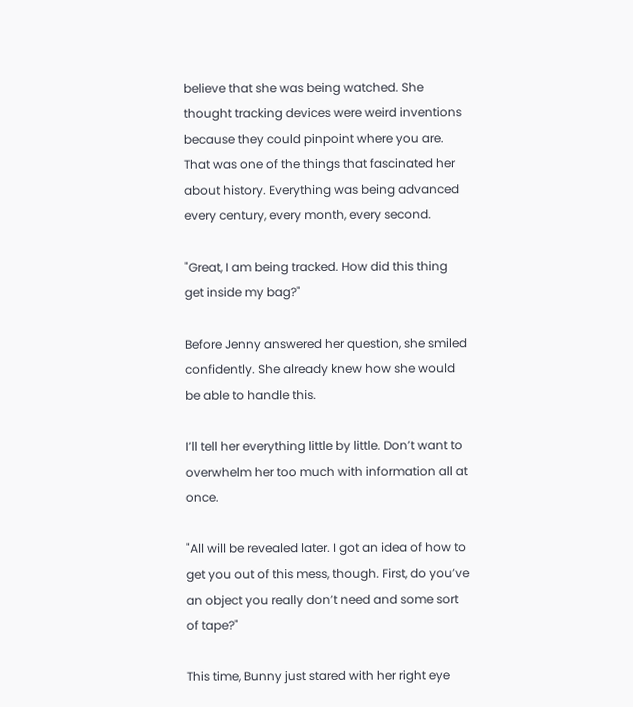believe that she was being watched. She thought tracking devices were weird inventions because they could pinpoint where you are. That was one of the things that fascinated her about history. Everything was being advanced every century, every month, every second.

"Great, I am being tracked. How did this thing get inside my bag?"

Before Jenny answered her question, she smiled confidently. She already knew how she would be able to handle this.

I’ll tell her everything little by little. Don’t want to overwhelm her too much with information all at once.

"All will be revealed later. I got an idea of how to get you out of this mess, though. First, do you’ve an object you really don’t need and some sort of tape?"

This time, Bunny just stared with her right eye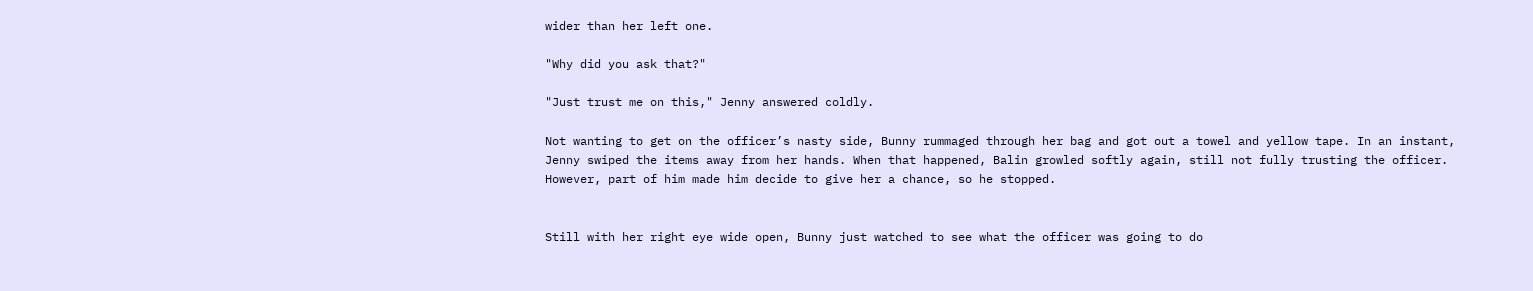wider than her left one.

"Why did you ask that?"

"Just trust me on this," Jenny answered coldly.

Not wanting to get on the officer’s nasty side, Bunny rummaged through her bag and got out a towel and yellow tape. In an instant, Jenny swiped the items away from her hands. When that happened, Balin growled softly again, still not fully trusting the officer. However, part of him made him decide to give her a chance, so he stopped.


Still with her right eye wide open, Bunny just watched to see what the officer was going to do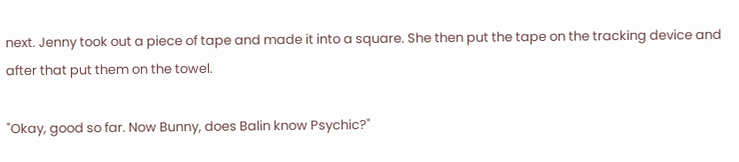next. Jenny took out a piece of tape and made it into a square. She then put the tape on the tracking device and after that put them on the towel.

"Okay, good so far. Now Bunny, does Balin know Psychic?"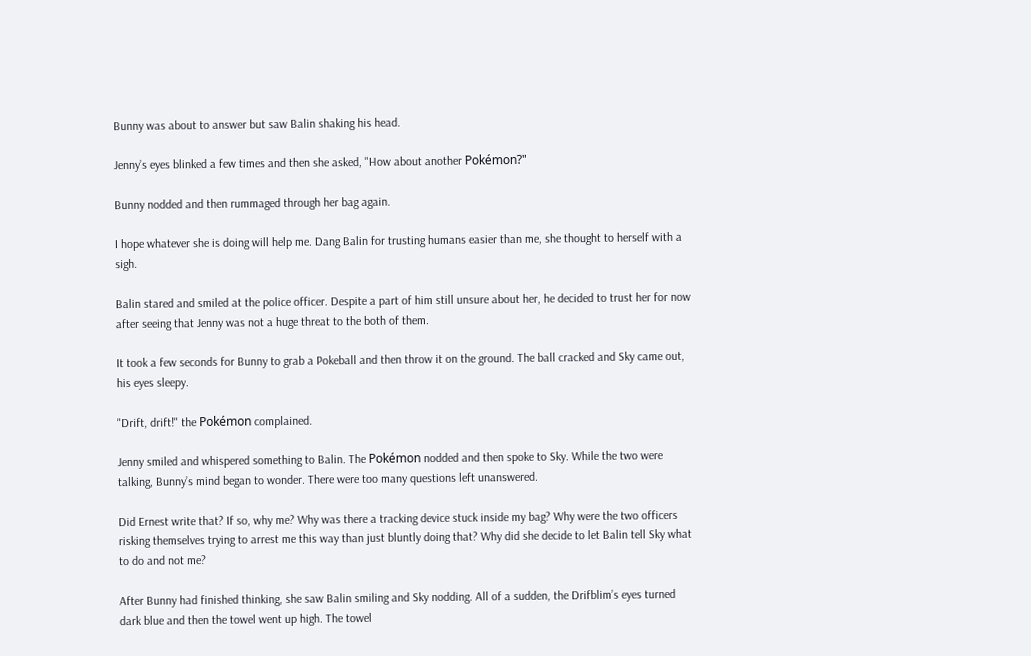Bunny was about to answer but saw Balin shaking his head.

Jenny’s eyes blinked a few times and then she asked, "How about another Pokémon?"

Bunny nodded and then rummaged through her bag again.

I hope whatever she is doing will help me. Dang Balin for trusting humans easier than me, she thought to herself with a sigh.

Balin stared and smiled at the police officer. Despite a part of him still unsure about her, he decided to trust her for now after seeing that Jenny was not a huge threat to the both of them.

It took a few seconds for Bunny to grab a Pokeball and then throw it on the ground. The ball cracked and Sky came out, his eyes sleepy.

"Drift, drift!" the Pokémon complained.

Jenny smiled and whispered something to Balin. The Pokémon nodded and then spoke to Sky. While the two were talking, Bunny’s mind began to wonder. There were too many questions left unanswered.

Did Ernest write that? If so, why me? Why was there a tracking device stuck inside my bag? Why were the two officers risking themselves trying to arrest me this way than just bluntly doing that? Why did she decide to let Balin tell Sky what to do and not me?

After Bunny had finished thinking, she saw Balin smiling and Sky nodding. All of a sudden, the Drifblim’s eyes turned dark blue and then the towel went up high. The towel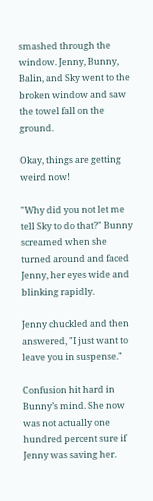smashed through the window. Jenny, Bunny, Balin, and Sky went to the broken window and saw the towel fall on the ground.

Okay, things are getting weird now!

"Why did you not let me tell Sky to do that?" Bunny screamed when she turned around and faced Jenny, her eyes wide and blinking rapidly.

Jenny chuckled and then answered, "I just want to leave you in suspense."

Confusion hit hard in Bunny’s mind. She now was not actually one hundred percent sure if Jenny was saving her.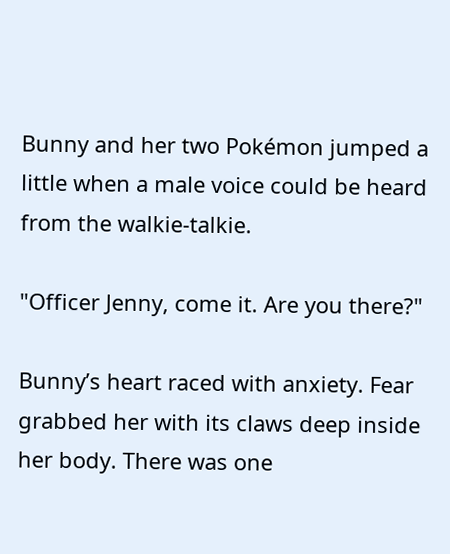Bunny and her two Pokémon jumped a little when a male voice could be heard from the walkie-talkie.

"Officer Jenny, come it. Are you there?"

Bunny’s heart raced with anxiety. Fear grabbed her with its claws deep inside her body. There was one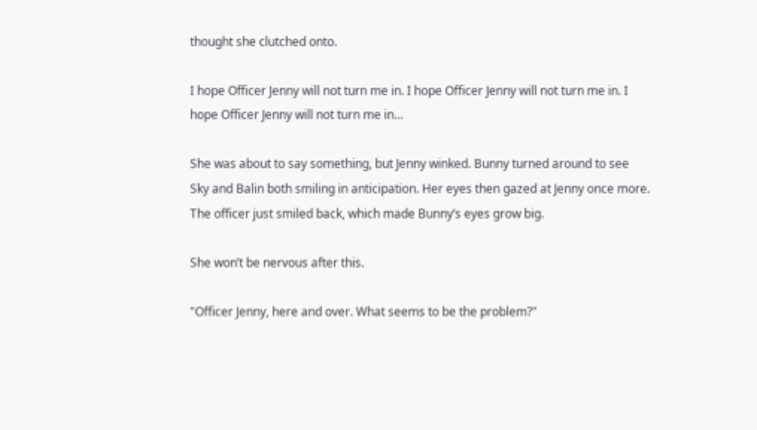thought she clutched onto.

I hope Officer Jenny will not turn me in. I hope Officer Jenny will not turn me in. I hope Officer Jenny will not turn me in…

She was about to say something, but Jenny winked. Bunny turned around to see Sky and Balin both smiling in anticipation. Her eyes then gazed at Jenny once more. The officer just smiled back, which made Bunny’s eyes grow big.

She won’t be nervous after this.

"Officer Jenny, here and over. What seems to be the problem?"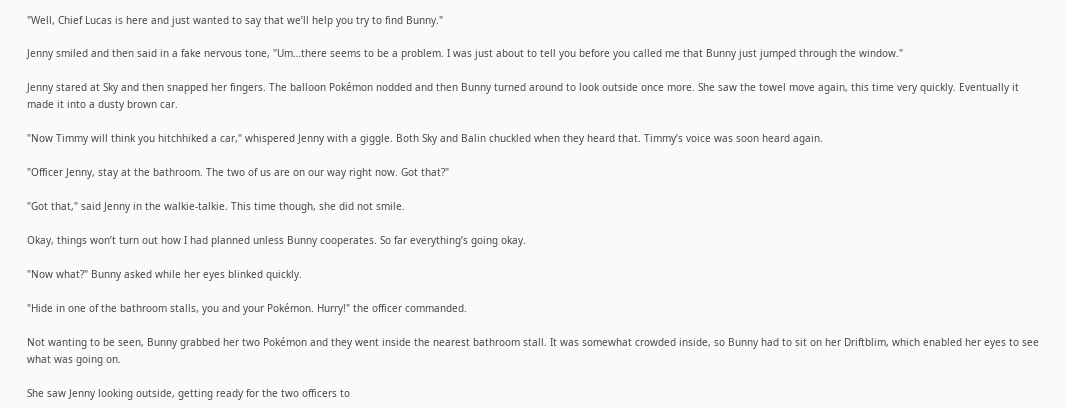"Well, Chief Lucas is here and just wanted to say that we’ll help you try to find Bunny."

Jenny smiled and then said in a fake nervous tone, "Um…there seems to be a problem. I was just about to tell you before you called me that Bunny just jumped through the window."

Jenny stared at Sky and then snapped her fingers. The balloon Pokémon nodded and then Bunny turned around to look outside once more. She saw the towel move again, this time very quickly. Eventually it made it into a dusty brown car.

"Now Timmy will think you hitchhiked a car," whispered Jenny with a giggle. Both Sky and Balin chuckled when they heard that. Timmy’s voice was soon heard again.

"Officer Jenny, stay at the bathroom. The two of us are on our way right now. Got that?"

"Got that," said Jenny in the walkie-talkie. This time though, she did not smile.

Okay, things won’t turn out how I had planned unless Bunny cooperates. So far everything’s going okay.

"Now what?" Bunny asked while her eyes blinked quickly.

"Hide in one of the bathroom stalls, you and your Pokémon. Hurry!" the officer commanded.

Not wanting to be seen, Bunny grabbed her two Pokémon and they went inside the nearest bathroom stall. It was somewhat crowded inside, so Bunny had to sit on her Driftblim, which enabled her eyes to see what was going on.

She saw Jenny looking outside, getting ready for the two officers to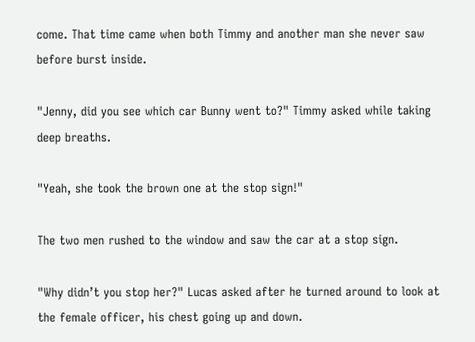come. That time came when both Timmy and another man she never saw before burst inside.

"Jenny, did you see which car Bunny went to?" Timmy asked while taking deep breaths.

"Yeah, she took the brown one at the stop sign!"

The two men rushed to the window and saw the car at a stop sign.

"Why didn’t you stop her?" Lucas asked after he turned around to look at the female officer, his chest going up and down.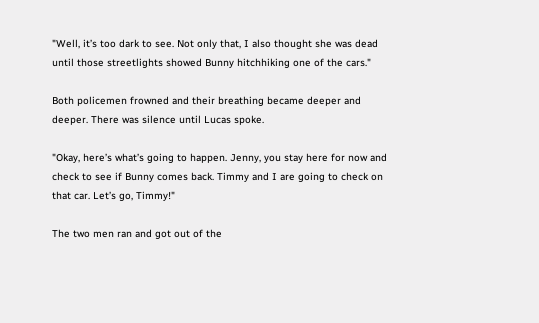"Well, it’s too dark to see. Not only that, I also thought she was dead until those streetlights showed Bunny hitchhiking one of the cars."

Both policemen frowned and their breathing became deeper and deeper. There was silence until Lucas spoke.

"Okay, here’s what’s going to happen. Jenny, you stay here for now and check to see if Bunny comes back. Timmy and I are going to check on that car. Let’s go, Timmy!"

The two men ran and got out of the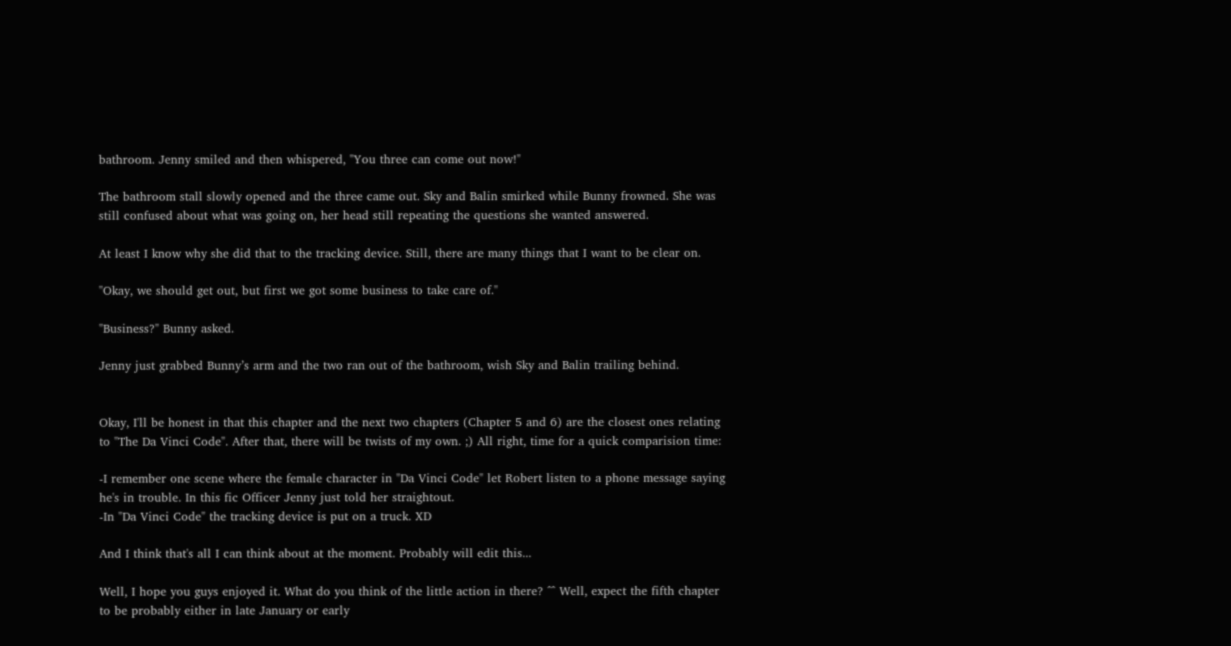bathroom. Jenny smiled and then whispered, "You three can come out now!"

The bathroom stall slowly opened and the three came out. Sky and Balin smirked while Bunny frowned. She was still confused about what was going on, her head still repeating the questions she wanted answered.

At least I know why she did that to the tracking device. Still, there are many things that I want to be clear on.

"Okay, we should get out, but first we got some business to take care of."

"Business?" Bunny asked.

Jenny just grabbed Bunny’s arm and the two ran out of the bathroom, wish Sky and Balin trailing behind.


Okay, I'll be honest in that this chapter and the next two chapters (Chapter 5 and 6) are the closest ones relating to "The Da Vinci Code". After that, there will be twists of my own. ;) All right, time for a quick comparision time:

-I remember one scene where the female character in "Da Vinci Code" let Robert listen to a phone message saying he's in trouble. In this fic Officer Jenny just told her straightout.
-In "Da Vinci Code" the tracking device is put on a truck. XD

And I think that's all I can think about at the moment. Probably will edit this...

Well, I hope you guys enjoyed it. What do you think of the little action in there? ^^ Well, expect the fifth chapter to be probably either in late January or early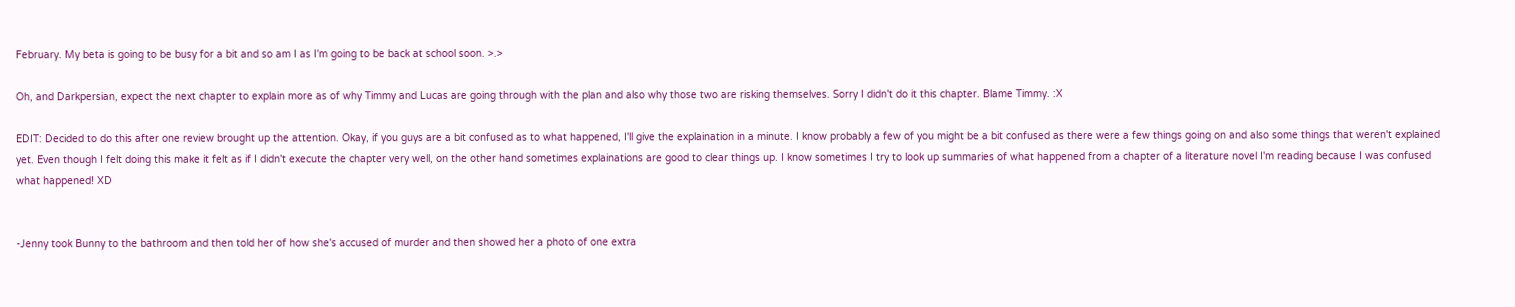February. My beta is going to be busy for a bit and so am I as I'm going to be back at school soon. >.>

Oh, and Darkpersian, expect the next chapter to explain more as of why Timmy and Lucas are going through with the plan and also why those two are risking themselves. Sorry I didn't do it this chapter. Blame Timmy. :X

EDIT: Decided to do this after one review brought up the attention. Okay, if you guys are a bit confused as to what happened, I'll give the explaination in a minute. I know probably a few of you might be a bit confused as there were a few things going on and also some things that weren't explained yet. Even though I felt doing this make it felt as if I didn't execute the chapter very well, on the other hand sometimes explainations are good to clear things up. I know sometimes I try to look up summaries of what happened from a chapter of a literature novel I'm reading because I was confused what happened! XD


-Jenny took Bunny to the bathroom and then told her of how she's accused of murder and then showed her a photo of one extra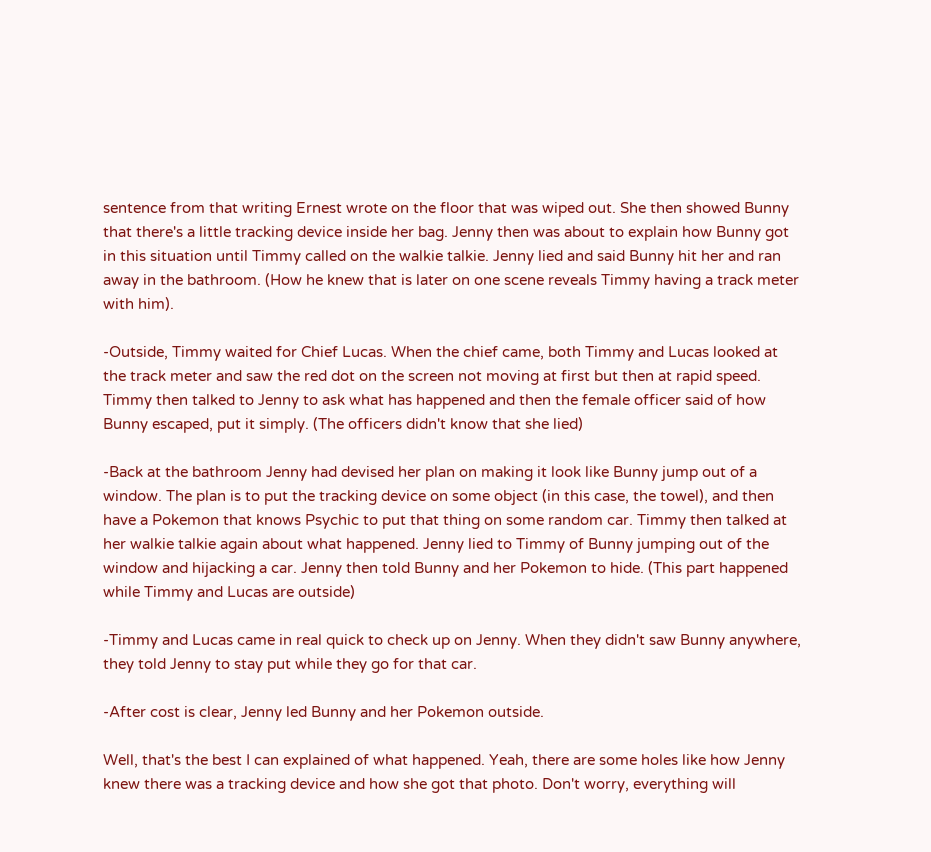sentence from that writing Ernest wrote on the floor that was wiped out. She then showed Bunny that there's a little tracking device inside her bag. Jenny then was about to explain how Bunny got in this situation until Timmy called on the walkie talkie. Jenny lied and said Bunny hit her and ran away in the bathroom. (How he knew that is later on one scene reveals Timmy having a track meter with him).

-Outside, Timmy waited for Chief Lucas. When the chief came, both Timmy and Lucas looked at the track meter and saw the red dot on the screen not moving at first but then at rapid speed. Timmy then talked to Jenny to ask what has happened and then the female officer said of how Bunny escaped, put it simply. (The officers didn't know that she lied)

-Back at the bathroom Jenny had devised her plan on making it look like Bunny jump out of a window. The plan is to put the tracking device on some object (in this case, the towel), and then have a Pokemon that knows Psychic to put that thing on some random car. Timmy then talked at her walkie talkie again about what happened. Jenny lied to Timmy of Bunny jumping out of the window and hijacking a car. Jenny then told Bunny and her Pokemon to hide. (This part happened while Timmy and Lucas are outside)

-Timmy and Lucas came in real quick to check up on Jenny. When they didn't saw Bunny anywhere, they told Jenny to stay put while they go for that car.

-After cost is clear, Jenny led Bunny and her Pokemon outside.

Well, that's the best I can explained of what happened. Yeah, there are some holes like how Jenny knew there was a tracking device and how she got that photo. Don't worry, everything will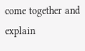come together and explain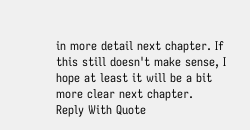in more detail next chapter. If this still doesn't make sense, I hope at least it will be a bit more clear next chapter.
Reply With Quote